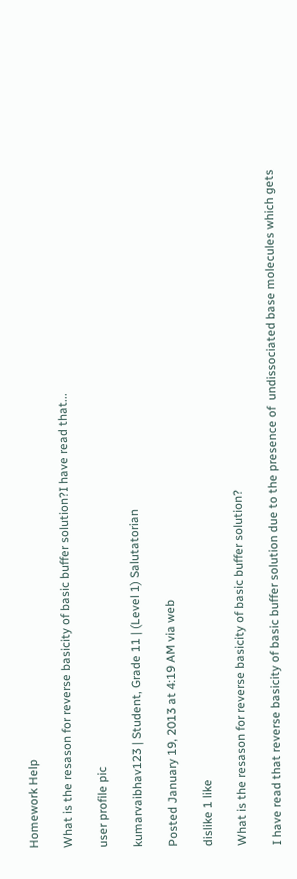Homework Help

What is the resason for reverse basicity of basic buffer solution?I have read that...

user profile pic

kumarvaibhav123 | Student, Grade 11 | (Level 1) Salutatorian

Posted January 19, 2013 at 4:19 AM via web

dislike 1 like

What is the resason for reverse basicity of basic buffer solution?

I have read that reverse basicity of basic buffer solution due to the presence of  undissociated base molecules which gets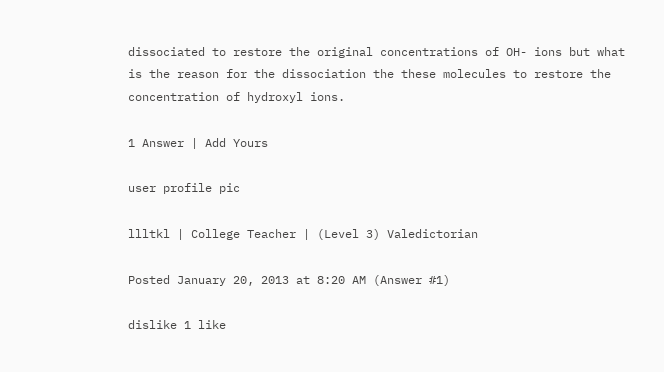dissociated to restore the original concentrations of OH- ions but what is the reason for the dissociation the these molecules to restore the concentration of hydroxyl ions.

1 Answer | Add Yours

user profile pic

llltkl | College Teacher | (Level 3) Valedictorian

Posted January 20, 2013 at 8:20 AM (Answer #1)

dislike 1 like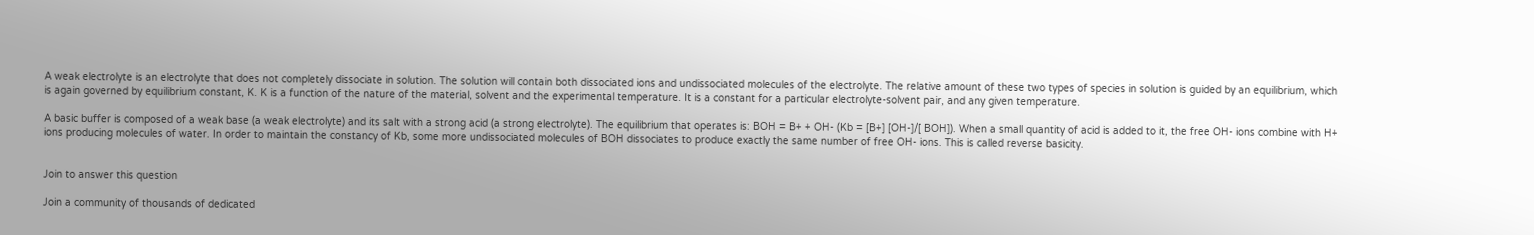A weak electrolyte is an electrolyte that does not completely dissociate in solution. The solution will contain both dissociated ions and undissociated molecules of the electrolyte. The relative amount of these two types of species in solution is guided by an equilibrium, which is again governed by equilibrium constant, K. K is a function of the nature of the material, solvent and the experimental temperature. It is a constant for a particular electrolyte-solvent pair, and any given temperature.

A basic buffer is composed of a weak base (a weak electrolyte) and its salt with a strong acid (a strong electrolyte). The equilibrium that operates is: BOH = B+ + OH- (Kb = [B+] [OH-]/[ BOH]). When a small quantity of acid is added to it, the free OH- ions combine with H+ ions producing molecules of water. In order to maintain the constancy of Kb, some more undissociated molecules of BOH dissociates to produce exactly the same number of free OH- ions. This is called reverse basicity.


Join to answer this question

Join a community of thousands of dedicated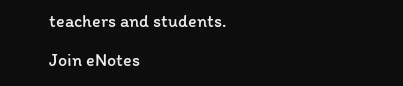teachers and students.

Join eNotes